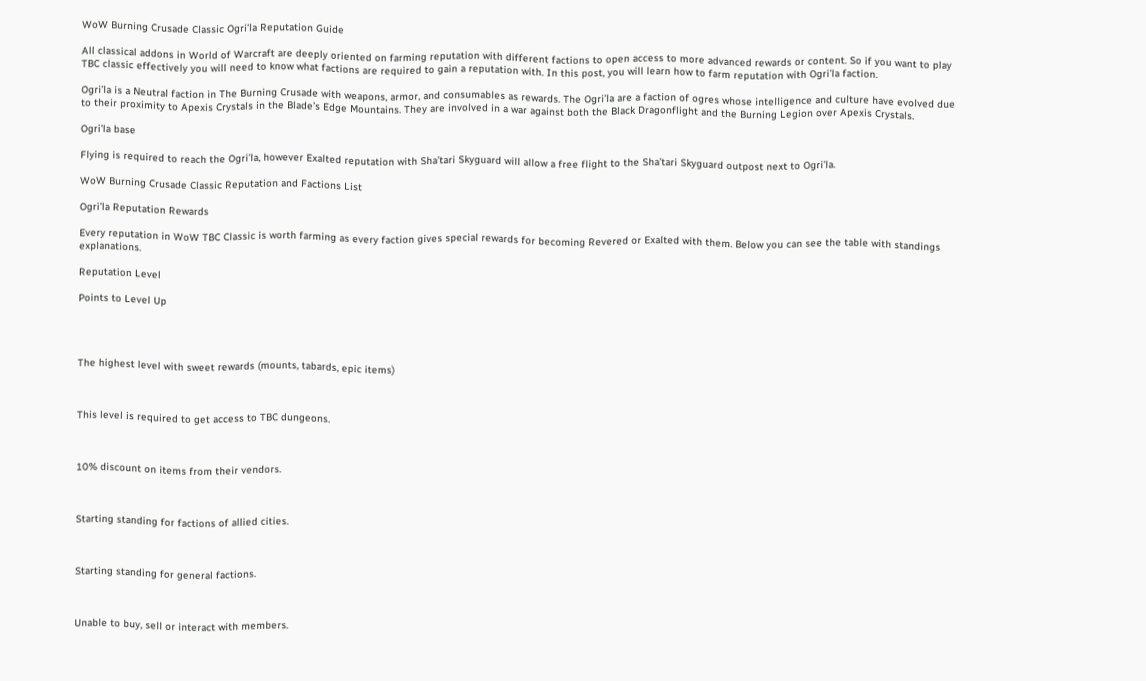WoW Burning Crusade Classic Ogri’la Reputation Guide

All classical addons in World of Warcraft are deeply oriented on farming reputation with different factions to open access to more advanced rewards or content. So if you want to play TBC classic effectively you will need to know what factions are required to gain a reputation with. In this post, you will learn how to farm reputation with Ogri’la faction.

Ogri’la is a Neutral faction in The Burning Crusade with weapons, armor, and consumables as rewards. The Ogri’la are a faction of ogres whose intelligence and culture have evolved due to their proximity to Apexis Crystals in the Blade’s Edge Mountains. They are involved in a war against both the Black Dragonflight and the Burning Legion over Apexis Crystals.

Ogri'la base

Flying is required to reach the Ogri’la, however Exalted reputation with Sha’tari Skyguard will allow a free flight to the Sha’tari Skyguard outpost next to Ogri’la.

WoW Burning Crusade Classic Reputation and Factions List

Ogri’la Reputation Rewards

Every reputation in WoW TBC Classic is worth farming as every faction gives special rewards for becoming Revered or Exalted with them. Below you can see the table with standings explanations.

Reputation Level

Points to Level Up




The highest level with sweet rewards (mounts, tabards, epic items)



This level is required to get access to TBC dungeons.



10% discount on items from their vendors.



Starting standing for factions of allied cities.



Starting standing for general factions.



Unable to buy, sell or interact with members.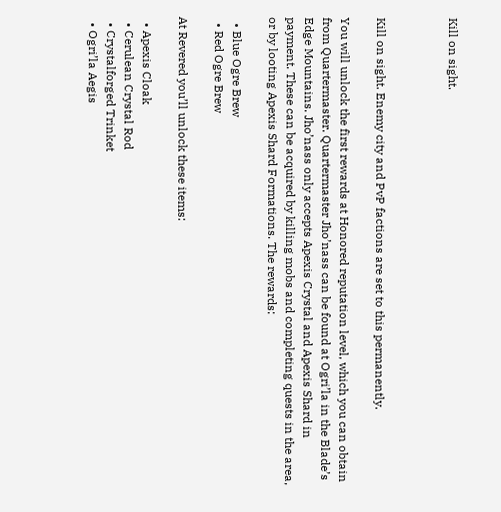Kill on sight.



Kill on sight. Enemy city and PvP factions are set to this permanently.

You will unlock the first rewards at Honored reputation level, which you can obtain from Quartermaster. Quartermaster Jho’nass can be found at Ogri’la in the Blade’s Edge Mountains. Jho’nass only accepts Apexis Crystal and Apexis Shard in payment. These can be acquired by killing mobs and completing quests in the area, or by looting Apexis Shard Formations. The rewards:

  • Blue Ogre Brew
  • Red Ogre Brew

At Revered you’ll unlock these items:

  • Apexis Cloak
  • Cerulean Crystal Rod
  • Crystalforged Trinket
  • Ogri’la Aegis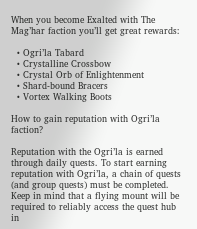When you become Exalted with The Mag’har faction you’ll get great rewards:

  • Ogri’la Tabard
  • Crystalline Crossbow
  • Crystal Orb of Enlightenment
  • Shard-bound Bracers
  • Vortex Walking Boots

How to gain reputation with Ogri’la faction?

Reputation with the Ogri’la is earned through daily quests. To start earning reputation with Ogri’la, a chain of quests (and group quests) must be completed. Keep in mind that a flying mount will be required to reliably access the quest hub in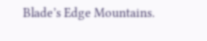Blade’s Edge Mountains.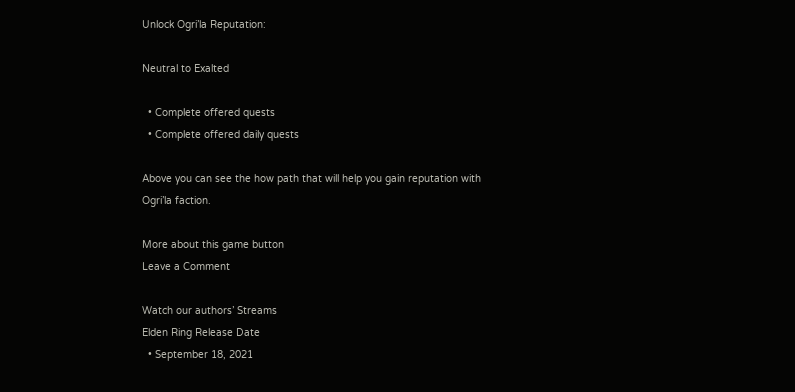Unlock Ogri’la Reputation:

Neutral to Exalted

  • Complete offered quests
  • Complete offered daily quests

Above you can see the how path that will help you gain reputation with Ogri’la faction.

More about this game button
Leave a Comment

Watch our authors’ Streams
Elden Ring Release Date
  • September 18, 2021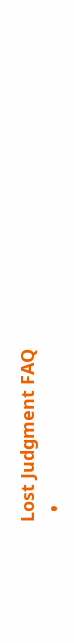Lost Judgment FAQ
  •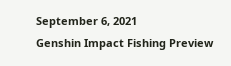September 6, 2021
Genshin Impact Fishing Preview